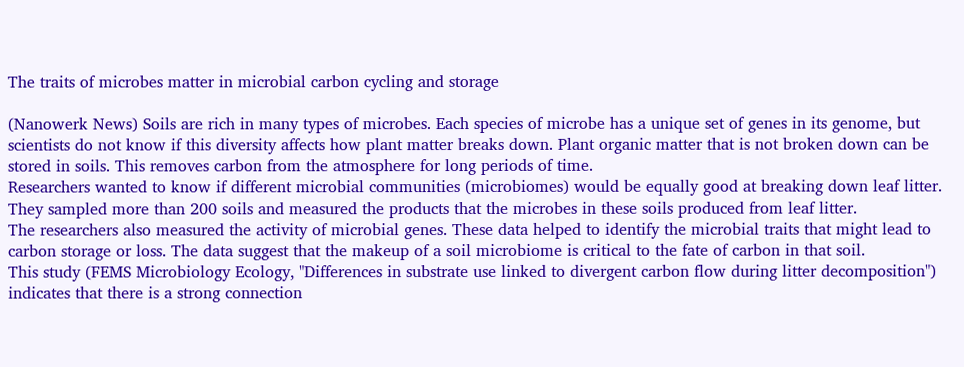The traits of microbes matter in microbial carbon cycling and storage

(Nanowerk News) Soils are rich in many types of microbes. Each species of microbe has a unique set of genes in its genome, but scientists do not know if this diversity affects how plant matter breaks down. Plant organic matter that is not broken down can be stored in soils. This removes carbon from the atmosphere for long periods of time.
Researchers wanted to know if different microbial communities (microbiomes) would be equally good at breaking down leaf litter. They sampled more than 200 soils and measured the products that the microbes in these soils produced from leaf litter.
The researchers also measured the activity of microbial genes. These data helped to identify the microbial traits that might lead to carbon storage or loss. The data suggest that the makeup of a soil microbiome is critical to the fate of carbon in that soil.
This study (FEMS Microbiology Ecology, "Differences in substrate use linked to divergent carbon flow during litter decomposition") indicates that there is a strong connection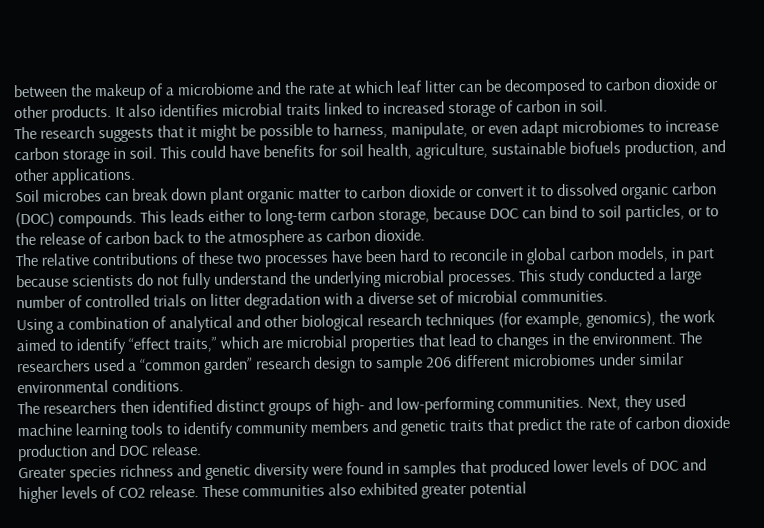between the makeup of a microbiome and the rate at which leaf litter can be decomposed to carbon dioxide or other products. It also identifies microbial traits linked to increased storage of carbon in soil.
The research suggests that it might be possible to harness, manipulate, or even adapt microbiomes to increase carbon storage in soil. This could have benefits for soil health, agriculture, sustainable biofuels production, and other applications.
Soil microbes can break down plant organic matter to carbon dioxide or convert it to dissolved organic carbon (DOC) compounds. This leads either to long-term carbon storage, because DOC can bind to soil particles, or to the release of carbon back to the atmosphere as carbon dioxide.
The relative contributions of these two processes have been hard to reconcile in global carbon models, in part because scientists do not fully understand the underlying microbial processes. This study conducted a large number of controlled trials on litter degradation with a diverse set of microbial communities.
Using a combination of analytical and other biological research techniques (for example, genomics), the work aimed to identify “effect traits,” which are microbial properties that lead to changes in the environment. The researchers used a “common garden” research design to sample 206 different microbiomes under similar environmental conditions.
The researchers then identified distinct groups of high- and low-performing communities. Next, they used machine learning tools to identify community members and genetic traits that predict the rate of carbon dioxide production and DOC release.
Greater species richness and genetic diversity were found in samples that produced lower levels of DOC and higher levels of CO2 release. These communities also exhibited greater potential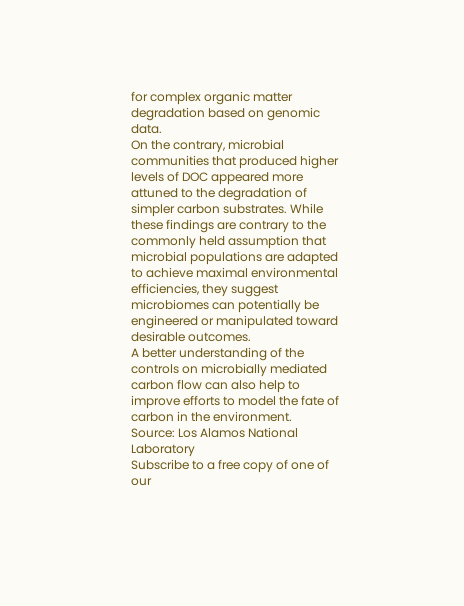for complex organic matter degradation based on genomic data.
On the contrary, microbial communities that produced higher levels of DOC appeared more attuned to the degradation of simpler carbon substrates. While these findings are contrary to the commonly held assumption that microbial populations are adapted to achieve maximal environmental efficiencies, they suggest microbiomes can potentially be engineered or manipulated toward desirable outcomes.
A better understanding of the controls on microbially mediated carbon flow can also help to improve efforts to model the fate of carbon in the environment.
Source: Los Alamos National Laboratory
Subscribe to a free copy of one of our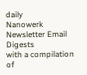daily
Nanowerk Newsletter Email Digests
with a compilation of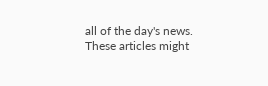all of the day's news.
These articles might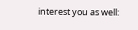interest you as well: